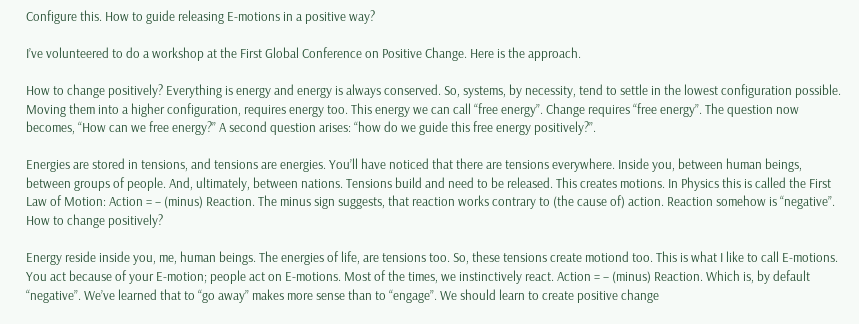Configure this. How to guide releasing E-motions in a positive way?

I’ve volunteered to do a workshop at the First Global Conference on Positive Change. Here is the approach.

How to change positively? Everything is energy and energy is always conserved. So, systems, by necessity, tend to settle in the lowest configuration possible. Moving them into a higher configuration, requires energy too. This energy we can call “free energy”. Change requires “free energy”. The question now becomes, “How can we free energy?” A second question arises: “how do we guide this free energy positively?”.

Energies are stored in tensions, and tensions are energies. You’ll have noticed that there are tensions everywhere. Inside you, between human beings, between groups of people. And, ultimately, between nations. Tensions build and need to be released. This creates motions. In Physics this is called the First Law of Motion: Action = – (minus) Reaction. The minus sign suggests, that reaction works contrary to (the cause of) action. Reaction somehow is “negative”. How to change positively?

Energy reside inside you, me, human beings. The energies of life, are tensions too. So, these tensions create motiond too. This is what I like to call E-motions. You act because of your E-motion; people act on E-motions. Most of the times, we instinctively react. Action = – (minus) Reaction. Which is, by default “negative”. We’ve learned that to “go away” makes more sense than to “engage”. We should learn to create positive change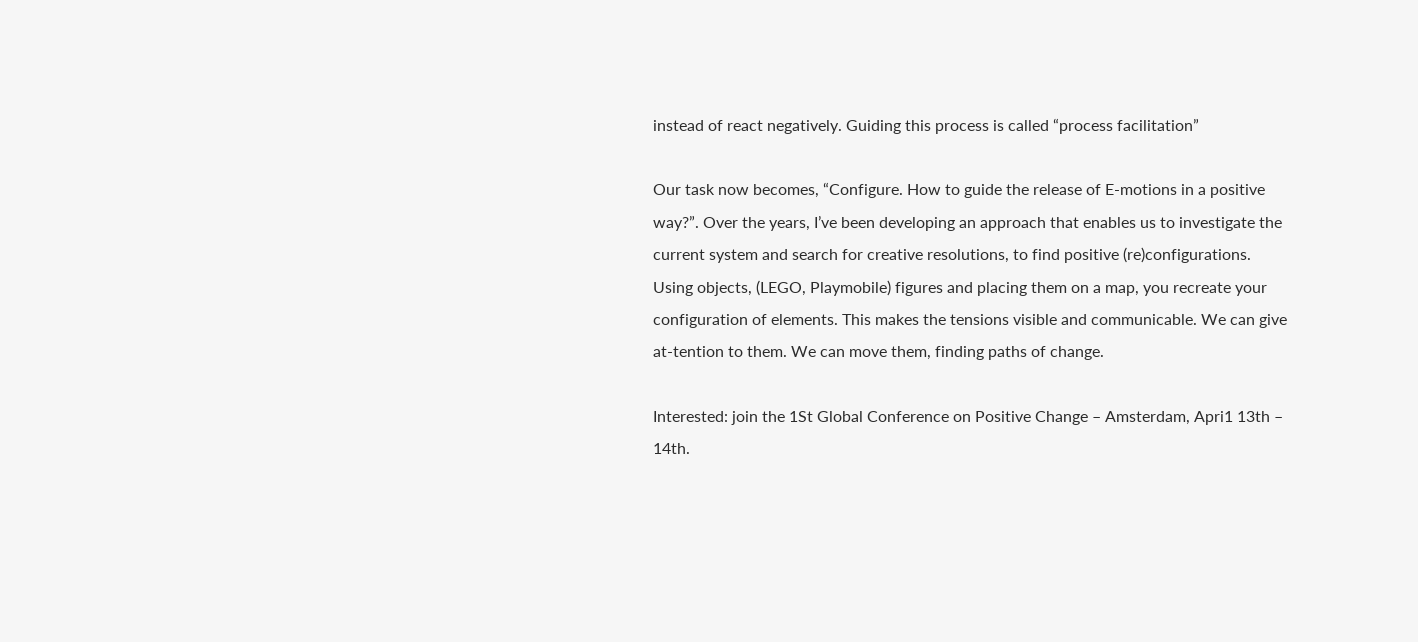instead of react negatively. Guiding this process is called “process facilitation”

Our task now becomes, “Configure. How to guide the release of E-motions in a positive way?”. Over the years, I’ve been developing an approach that enables us to investigate the current system and search for creative resolutions, to find positive (re)configurations. Using objects, (LEGO, Playmobile) figures and placing them on a map, you recreate your configuration of elements. This makes the tensions visible and communicable. We can give at-tention to them. We can move them, finding paths of change.

Interested: join the 1St Global Conference on Positive Change – Amsterdam, Apri1 13th – 14th.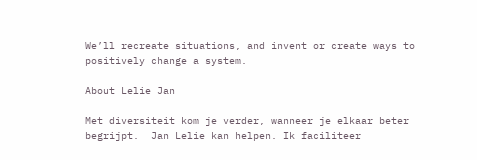We’ll recreate situations, and invent or create ways to positively change a system.

About Lelie Jan

Met diversiteit kom je verder, wanneer je elkaar beter begrijpt.  Jan Lelie kan helpen. Ik faciliteer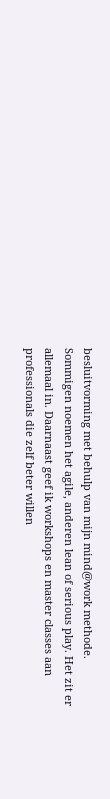besluitvorming met behulp van mijn mind@work methode. Sommigen noemen het agile, anderen lean of serious play. Het zit er allemaal in. Daarnaast geef ik workshops en master classes aan professionals die zelf beter willen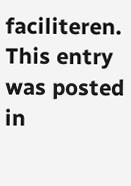faciliteren.
This entry was posted in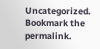Uncategorized. Bookmark the permalink.